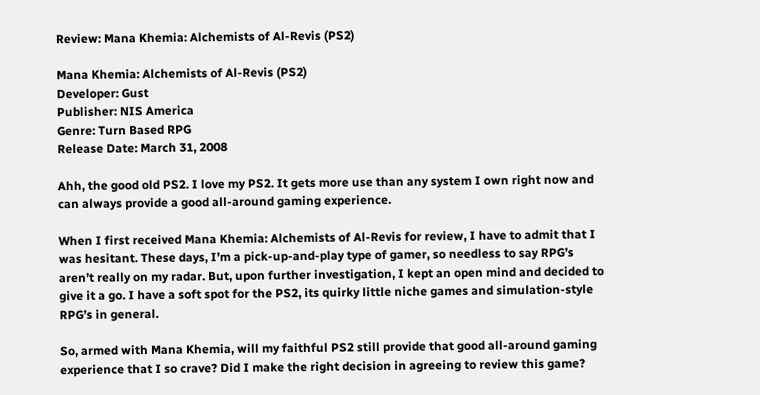Review: Mana Khemia: Alchemists of Al-Revis (PS2)

Mana Khemia: Alchemists of Al-Revis (PS2)
Developer: Gust
Publisher: NIS America
Genre: Turn Based RPG
Release Date: March 31, 2008

Ahh, the good old PS2. I love my PS2. It gets more use than any system I own right now and can always provide a good all-around gaming experience.

When I first received Mana Khemia: Alchemists of Al-Revis for review, I have to admit that I was hesitant. These days, I’m a pick-up-and-play type of gamer, so needless to say RPG’s aren’t really on my radar. But, upon further investigation, I kept an open mind and decided to give it a go. I have a soft spot for the PS2, its quirky little niche games and simulation-style RPG’s in general.

So, armed with Mana Khemia, will my faithful PS2 still provide that good all-around gaming experience that I so crave? Did I make the right decision in agreeing to review this game?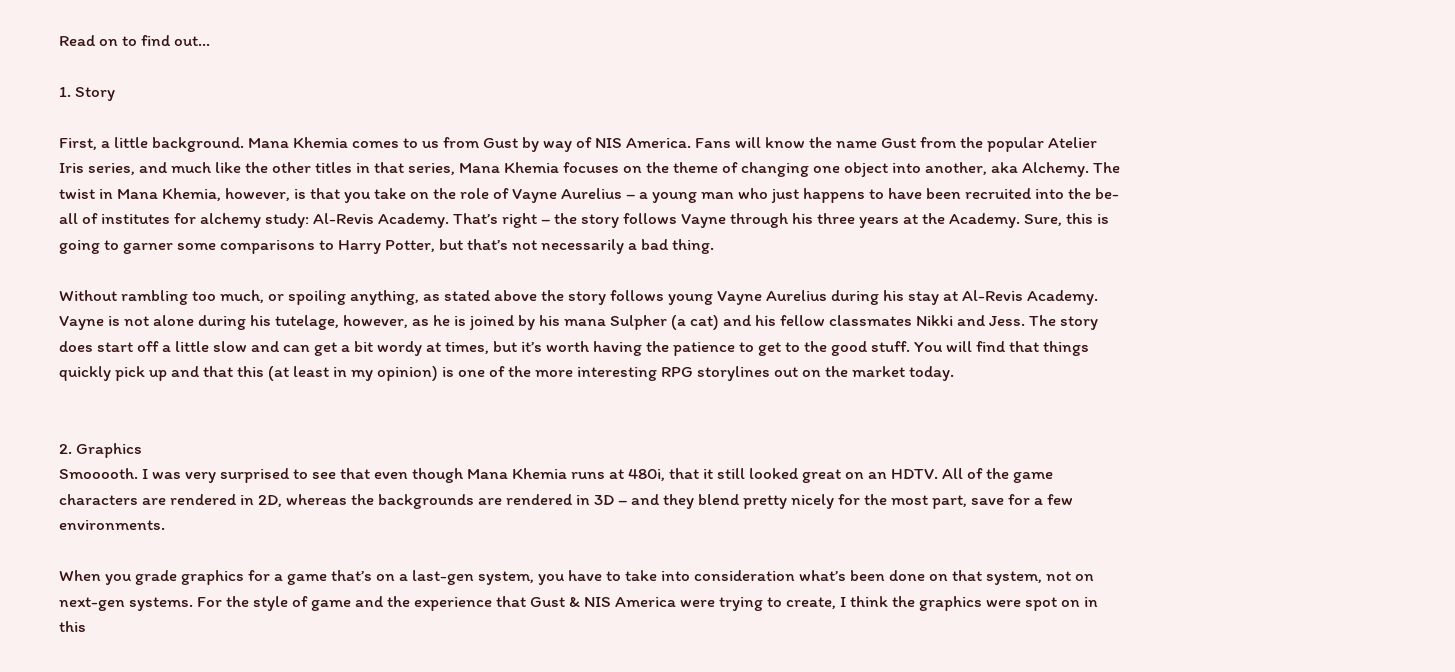Read on to find out…

1. Story

First, a little background. Mana Khemia comes to us from Gust by way of NIS America. Fans will know the name Gust from the popular Atelier Iris series, and much like the other titles in that series, Mana Khemia focuses on the theme of changing one object into another, aka Alchemy. The twist in Mana Khemia, however, is that you take on the role of Vayne Aurelius – a young man who just happens to have been recruited into the be-all of institutes for alchemy study: Al-Revis Academy. That’s right – the story follows Vayne through his three years at the Academy. Sure, this is going to garner some comparisons to Harry Potter, but that’s not necessarily a bad thing.

Without rambling too much, or spoiling anything, as stated above the story follows young Vayne Aurelius during his stay at Al-Revis Academy. Vayne is not alone during his tutelage, however, as he is joined by his mana Sulpher (a cat) and his fellow classmates Nikki and Jess. The story does start off a little slow and can get a bit wordy at times, but it’s worth having the patience to get to the good stuff. You will find that things quickly pick up and that this (at least in my opinion) is one of the more interesting RPG storylines out on the market today.


2. Graphics
Smooooth. I was very surprised to see that even though Mana Khemia runs at 480i, that it still looked great on an HDTV. All of the game characters are rendered in 2D, whereas the backgrounds are rendered in 3D – and they blend pretty nicely for the most part, save for a few environments.

When you grade graphics for a game that’s on a last-gen system, you have to take into consideration what’s been done on that system, not on next-gen systems. For the style of game and the experience that Gust & NIS America were trying to create, I think the graphics were spot on in this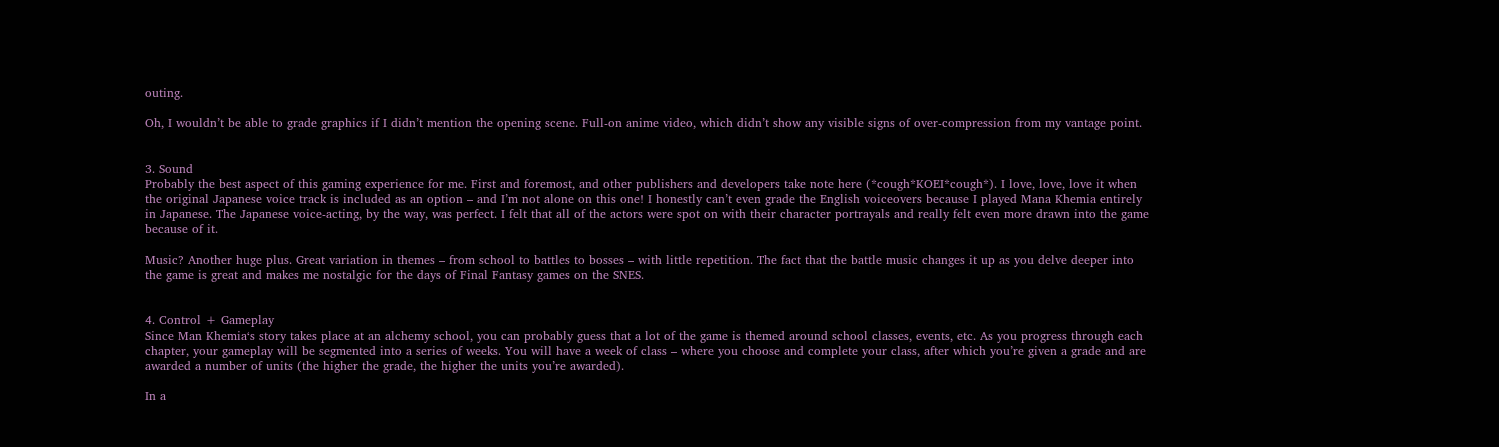outing.

Oh, I wouldn’t be able to grade graphics if I didn’t mention the opening scene. Full-on anime video, which didn’t show any visible signs of over-compression from my vantage point.


3. Sound
Probably the best aspect of this gaming experience for me. First and foremost, and other publishers and developers take note here (*cough*KOEI*cough*). I love, love, love it when the original Japanese voice track is included as an option – and I’m not alone on this one! I honestly can’t even grade the English voiceovers because I played Mana Khemia entirely in Japanese. The Japanese voice-acting, by the way, was perfect. I felt that all of the actors were spot on with their character portrayals and really felt even more drawn into the game because of it.

Music? Another huge plus. Great variation in themes – from school to battles to bosses – with little repetition. The fact that the battle music changes it up as you delve deeper into the game is great and makes me nostalgic for the days of Final Fantasy games on the SNES.


4. Control + Gameplay
Since Man Khemia‘s story takes place at an alchemy school, you can probably guess that a lot of the game is themed around school classes, events, etc. As you progress through each chapter, your gameplay will be segmented into a series of weeks. You will have a week of class – where you choose and complete your class, after which you’re given a grade and are awarded a number of units (the higher the grade, the higher the units you’re awarded).

In a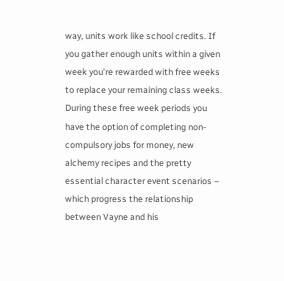way, units work like school credits. If you gather enough units within a given week you’re rewarded with free weeks to replace your remaining class weeks. During these free week periods you have the option of completing non-compulsory jobs for money, new alchemy recipes and the pretty essential character event scenarios – which progress the relationship between Vayne and his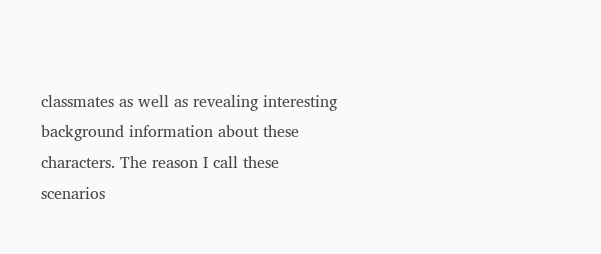classmates as well as revealing interesting background information about these characters. The reason I call these scenarios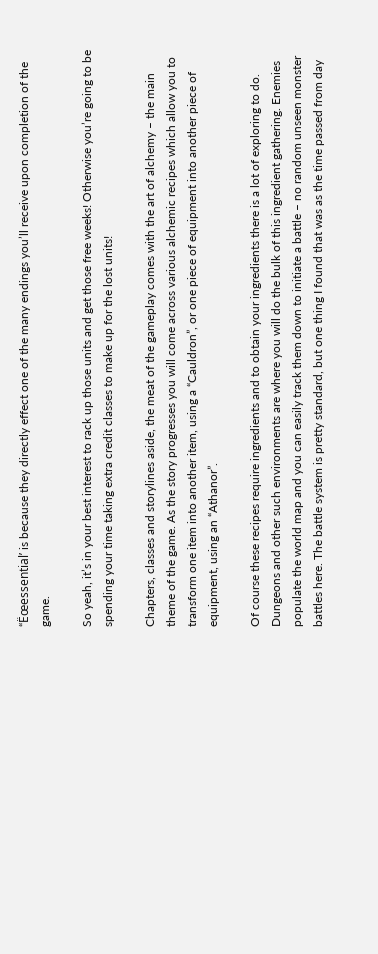“Ëœessential’ is because they directly effect one of the many endings you’ll receive upon completion of the game.

So yeah, it’s in your best interest to rack up those units and get those free weeks! Otherwise you’re going to be spending your time taking extra credit classes to make up for the lost units!

Chapters, classes and storylines aside, the meat of the gameplay comes with the art of alchemy – the main theme of the game. As the story progresses you will come across various alchemic recipes which allow you to transform one item into another item, using a “Cauldron”, or one piece of equipment into another piece of equipment, using an “Athanor”.

Of course these recipes require ingredients and to obtain your ingredients there is a lot of exploring to do. Dungeons and other such environments are where you will do the bulk of this ingredient gathering. Enemies populate the world map and you can easily track them down to initiate a battle – no random unseen monster battles here. The battle system is pretty standard, but one thing I found that was as the time passed from day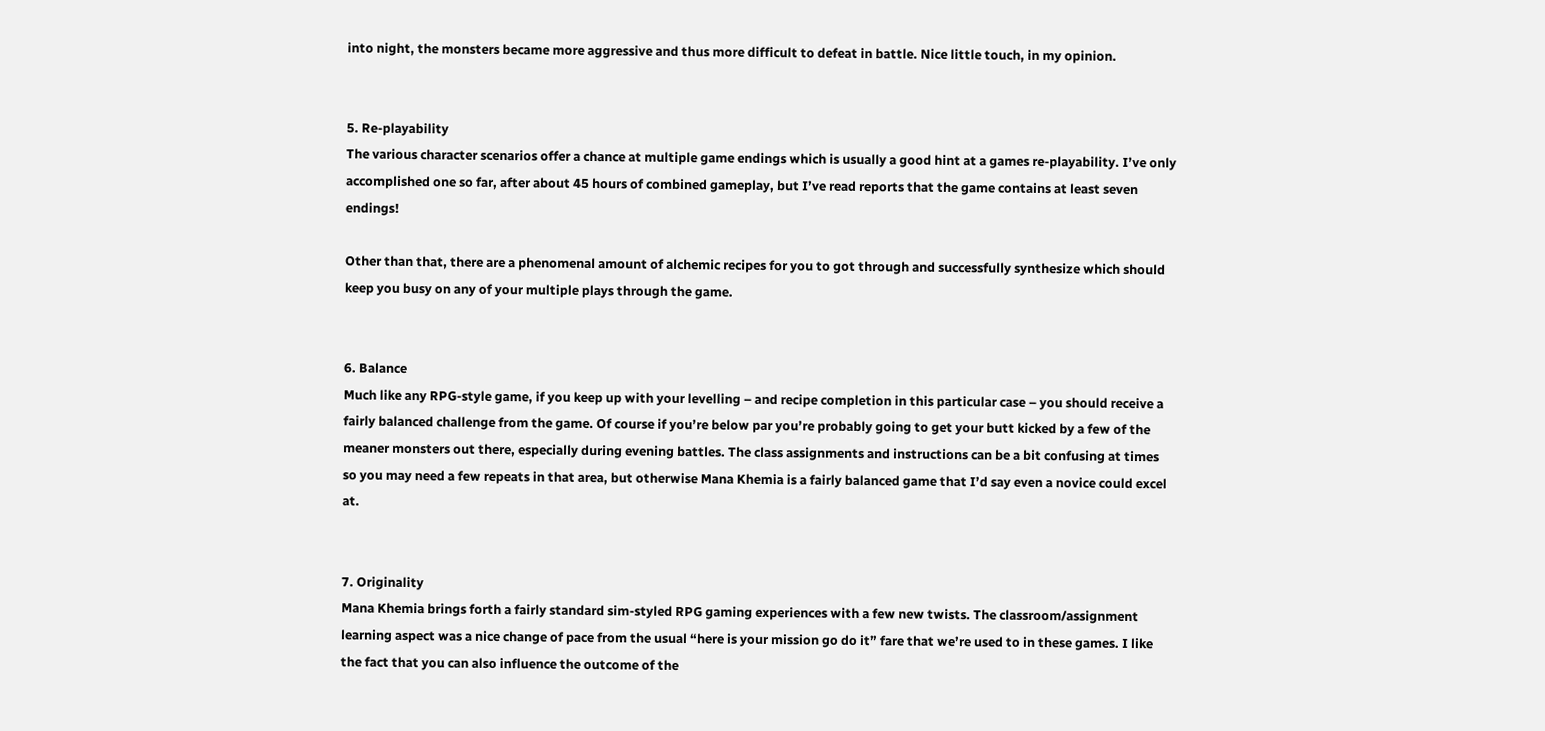into night, the monsters became more aggressive and thus more difficult to defeat in battle. Nice little touch, in my opinion.


5. Re-playability
The various character scenarios offer a chance at multiple game endings which is usually a good hint at a games re-playability. I’ve only accomplished one so far, after about 45 hours of combined gameplay, but I’ve read reports that the game contains at least seven endings!

Other than that, there are a phenomenal amount of alchemic recipes for you to got through and successfully synthesize which should keep you busy on any of your multiple plays through the game.


6. Balance
Much like any RPG-style game, if you keep up with your levelling – and recipe completion in this particular case – you should receive a fairly balanced challenge from the game. Of course if you’re below par you’re probably going to get your butt kicked by a few of the meaner monsters out there, especially during evening battles. The class assignments and instructions can be a bit confusing at times so you may need a few repeats in that area, but otherwise Mana Khemia is a fairly balanced game that I’d say even a novice could excel at.


7. Originality
Mana Khemia brings forth a fairly standard sim-styled RPG gaming experiences with a few new twists. The classroom/assignment learning aspect was a nice change of pace from the usual “here is your mission go do it” fare that we’re used to in these games. I like the fact that you can also influence the outcome of the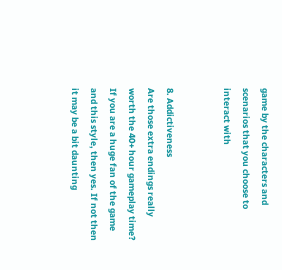game by the characters and scenarios that you choose to interact with


8. Addictiveness
Are those extra endings really worth the 40+ hour gameplay time? If you are a huge fan of the game and this style, then yes. If not then it may be a bit daunting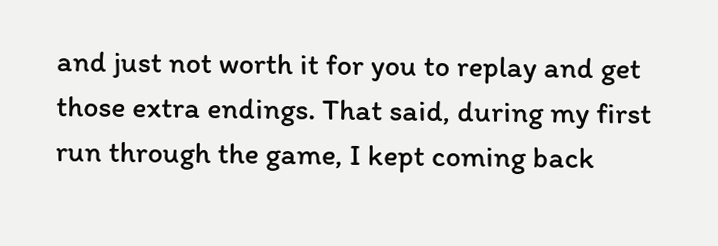and just not worth it for you to replay and get those extra endings. That said, during my first run through the game, I kept coming back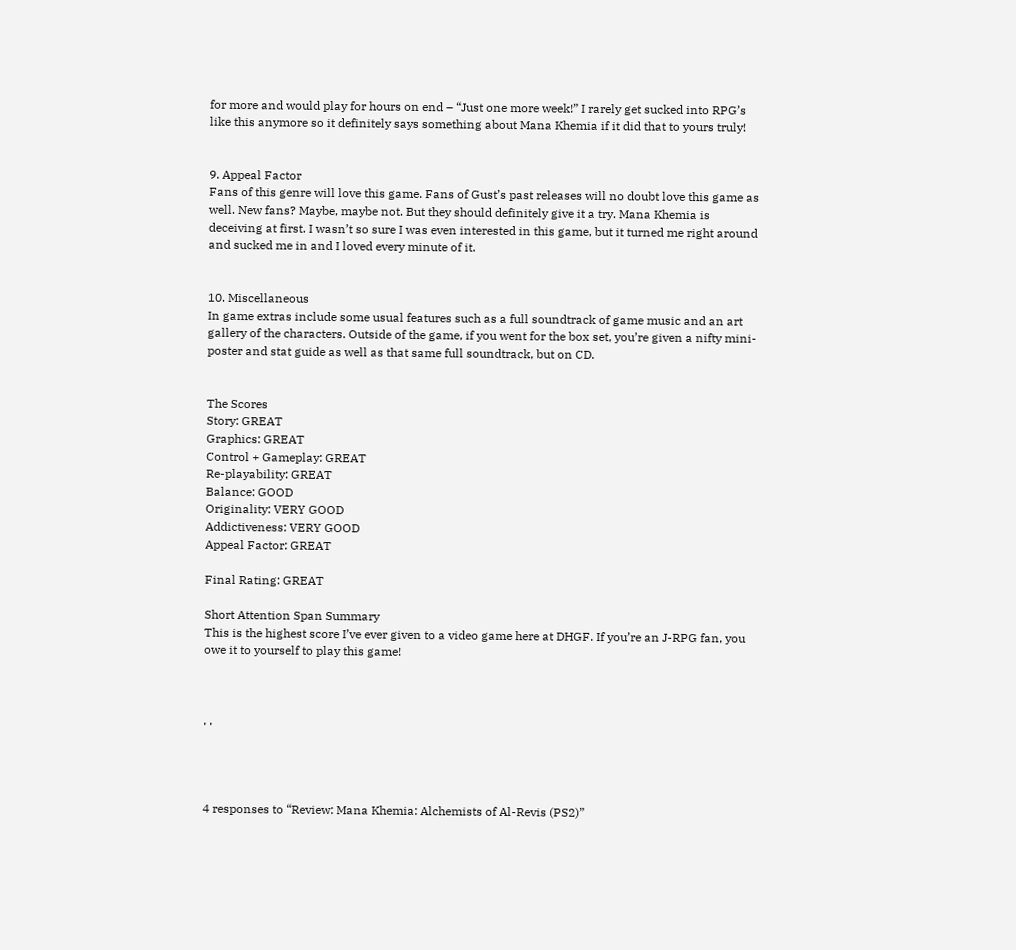for more and would play for hours on end – “Just one more week!” I rarely get sucked into RPG’s like this anymore so it definitely says something about Mana Khemia if it did that to yours truly!


9. Appeal Factor
Fans of this genre will love this game. Fans of Gust’s past releases will no doubt love this game as well. New fans? Maybe, maybe not. But they should definitely give it a try. Mana Khemia is deceiving at first. I wasn’t so sure I was even interested in this game, but it turned me right around and sucked me in and I loved every minute of it.


10. Miscellaneous
In game extras include some usual features such as a full soundtrack of game music and an art gallery of the characters. Outside of the game, if you went for the box set, you’re given a nifty mini-poster and stat guide as well as that same full soundtrack, but on CD.


The Scores
Story: GREAT
Graphics: GREAT
Control + Gameplay: GREAT
Re-playability: GREAT
Balance: GOOD
Originality: VERY GOOD
Addictiveness: VERY GOOD
Appeal Factor: GREAT

Final Rating: GREAT

Short Attention Span Summary
This is the highest score I’ve ever given to a video game here at DHGF. If you’re an J-RPG fan, you owe it to yourself to play this game!



, ,




4 responses to “Review: Mana Khemia: Alchemists of Al-Revis (PS2)”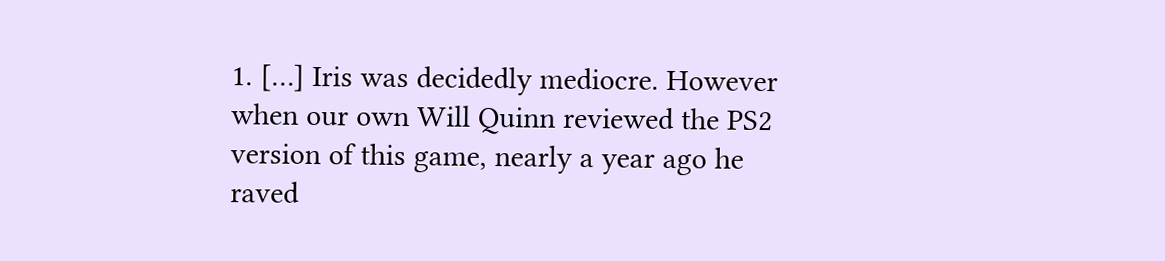1. […] Iris was decidedly mediocre. However when our own Will Quinn reviewed the PS2 version of this game, nearly a year ago he raved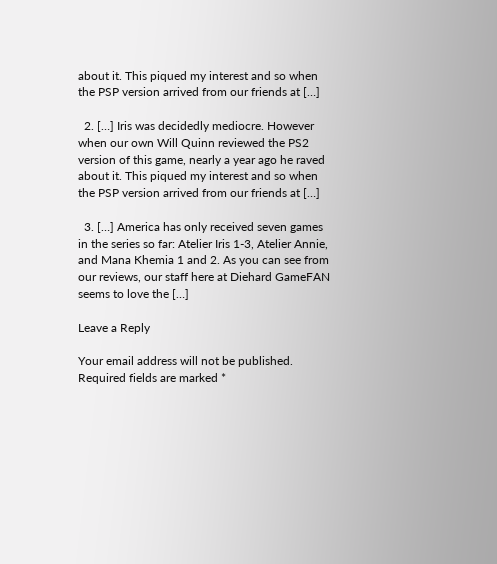about it. This piqued my interest and so when the PSP version arrived from our friends at […]

  2. […] Iris was decidedly mediocre. However when our own Will Quinn reviewed the PS2 version of this game, nearly a year ago he raved about it. This piqued my interest and so when the PSP version arrived from our friends at […]

  3. […] America has only received seven games in the series so far: Atelier Iris 1-3, Atelier Annie, and Mana Khemia 1 and 2. As you can see from our reviews, our staff here at Diehard GameFAN seems to love the […]

Leave a Reply

Your email address will not be published. Required fields are marked *